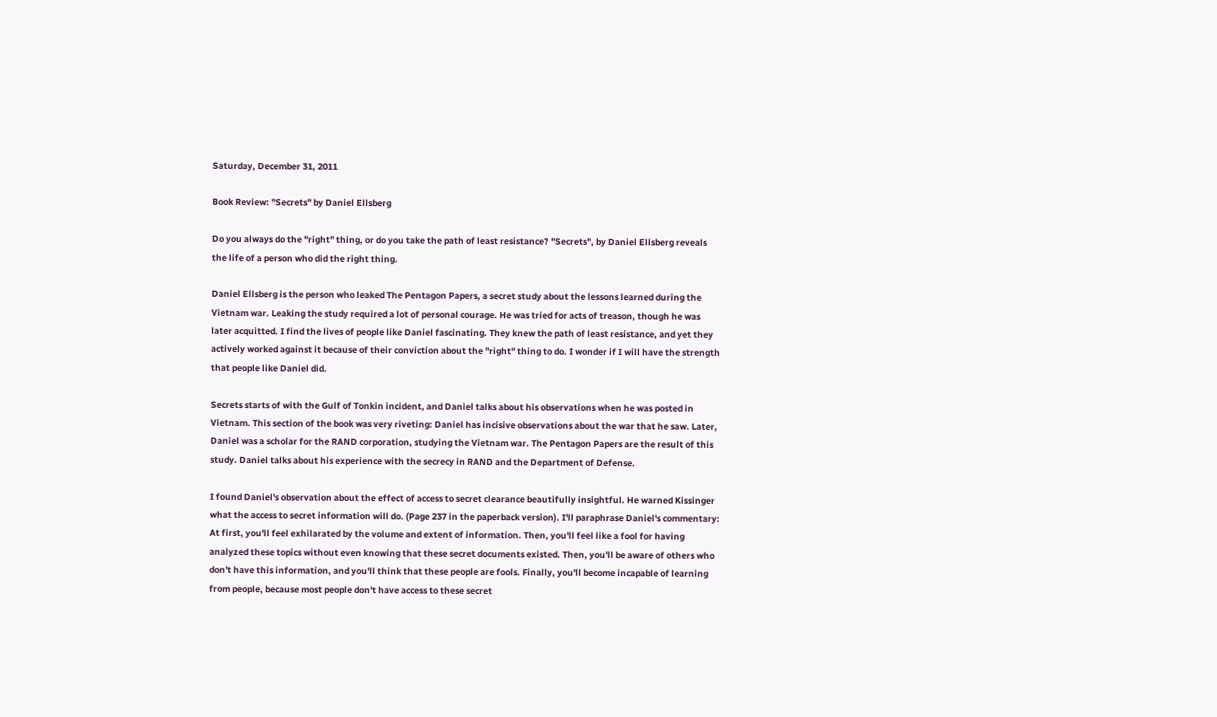Saturday, December 31, 2011

Book Review: "Secrets" by Daniel Ellsberg

Do you always do the "right" thing, or do you take the path of least resistance? "Secrets", by Daniel Ellsberg reveals the life of a person who did the right thing.

Daniel Ellsberg is the person who leaked The Pentagon Papers, a secret study about the lessons learned during the Vietnam war. Leaking the study required a lot of personal courage. He was tried for acts of treason, though he was later acquitted. I find the lives of people like Daniel fascinating. They knew the path of least resistance, and yet they actively worked against it because of their conviction about the "right" thing to do. I wonder if I will have the strength that people like Daniel did.

Secrets starts of with the Gulf of Tonkin incident, and Daniel talks about his observations when he was posted in Vietnam. This section of the book was very riveting: Daniel has incisive observations about the war that he saw. Later, Daniel was a scholar for the RAND corporation, studying the Vietnam war. The Pentagon Papers are the result of this study. Daniel talks about his experience with the secrecy in RAND and the Department of Defense.

I found Daniel's observation about the effect of access to secret clearance beautifully insightful. He warned Kissinger what the access to secret information will do. (Page 237 in the paperback version). I'll paraphrase Daniel's commentary:
At first, you'll feel exhilarated by the volume and extent of information. Then, you'll feel like a fool for having analyzed these topics without even knowing that these secret documents existed. Then, you'll be aware of others who don't have this information, and you'll think that these people are fools. Finally, you'll become incapable of learning from people, because most people don't have access to these secret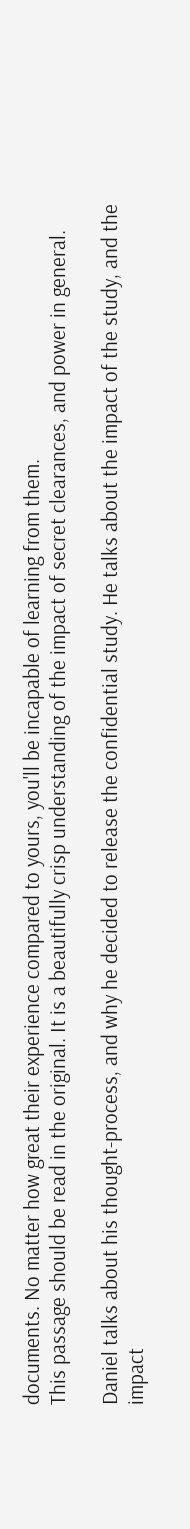documents. No matter how great their experience compared to yours, you'll be incapable of learning from them.
This passage should be read in the original. It is a beautifully crisp understanding of the impact of secret clearances, and power in general.

Daniel talks about his thought-process, and why he decided to release the confidential study. He talks about the impact of the study, and the impact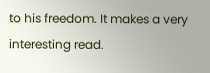to his freedom. It makes a very interesting read.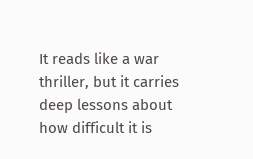It reads like a war thriller, but it carries deep lessons about how difficult it is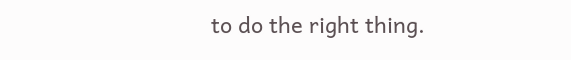to do the right thing.